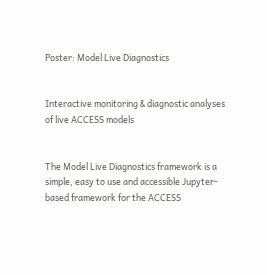Poster: Model Live Diagnostics


Interactive monitoring & diagnostic analyses of live ACCESS models


The Model Live Diagnostics framework is a simple, easy to use and accessible Jupyter-based framework for the ACCESS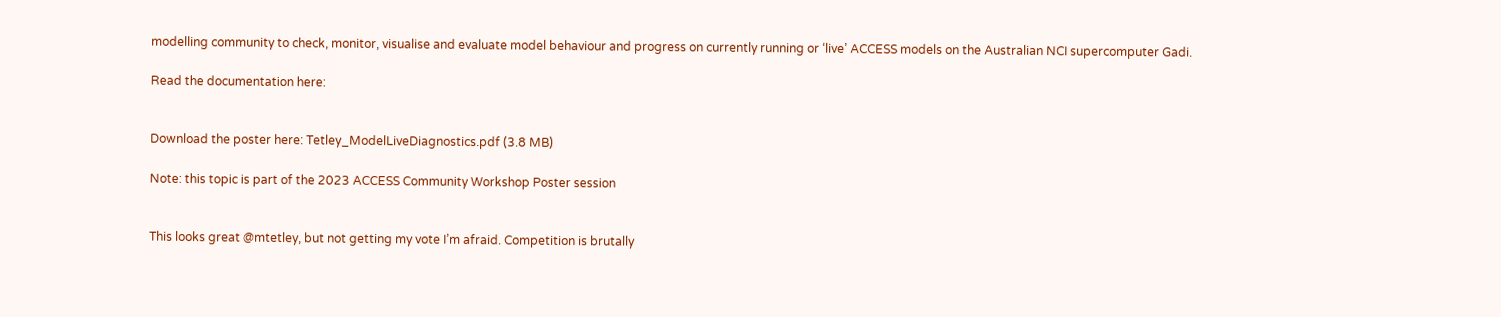modelling community to check, monitor, visualise and evaluate model behaviour and progress on currently running or ‘live’ ACCESS models on the Australian NCI supercomputer Gadi.

Read the documentation here:


Download the poster here: Tetley_ModelLiveDiagnostics.pdf (3.8 MB)

Note: this topic is part of the 2023 ACCESS Community Workshop Poster session


This looks great @mtetley, but not getting my vote I’m afraid. Competition is brutally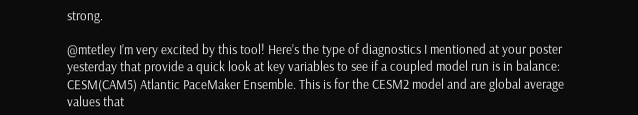strong.

@mtetley I’m very excited by this tool! Here’s the type of diagnostics I mentioned at your poster yesterday that provide a quick look at key variables to see if a coupled model run is in balance: CESM(CAM5) Atlantic PaceMaker Ensemble. This is for the CESM2 model and are global average values that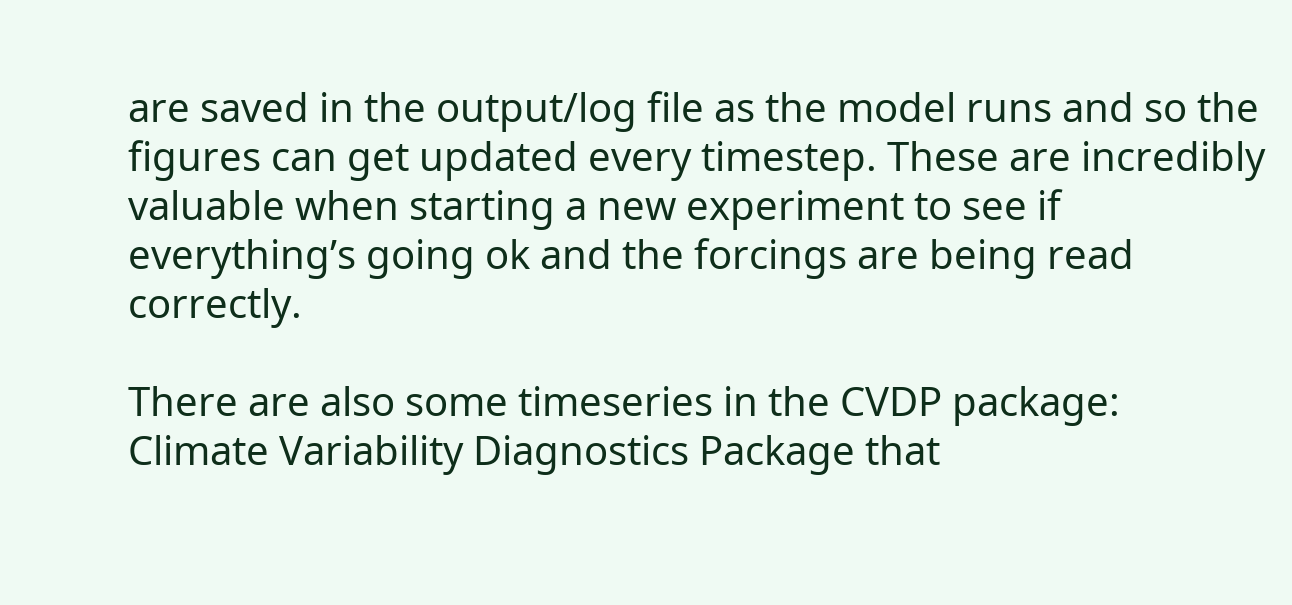are saved in the output/log file as the model runs and so the figures can get updated every timestep. These are incredibly valuable when starting a new experiment to see if everything’s going ok and the forcings are being read correctly.

There are also some timeseries in the CVDP package: Climate Variability Diagnostics Package that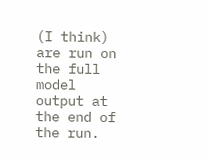(I think) are run on the full model output at the end of the run.